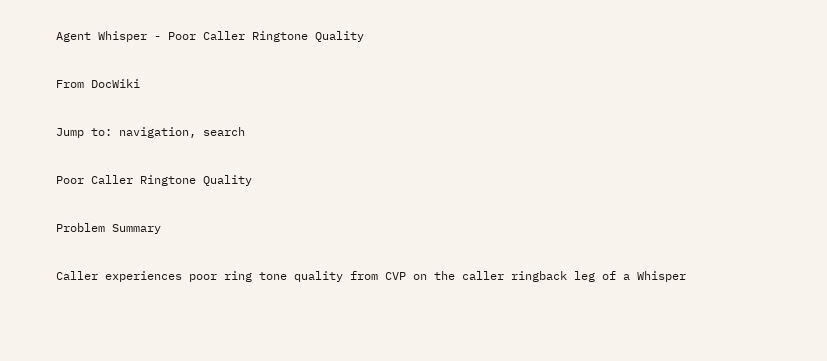Agent Whisper - Poor Caller Ringtone Quality

From DocWiki

Jump to: navigation, search

Poor Caller Ringtone Quality

Problem Summary

Caller experiences poor ring tone quality from CVP on the caller ringback leg of a Whisper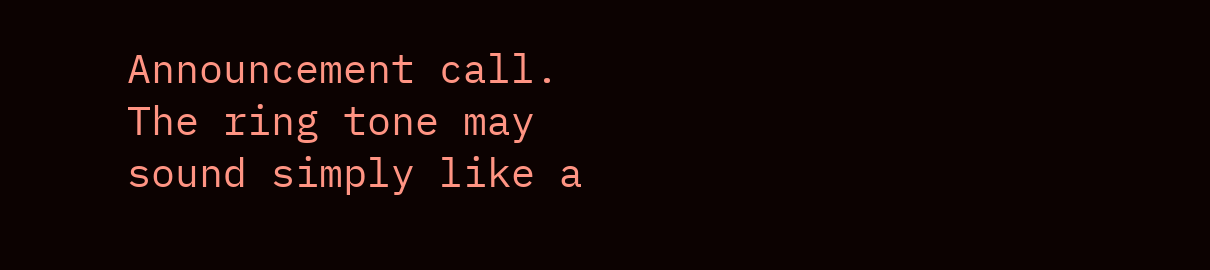Announcement call. The ring tone may sound simply like a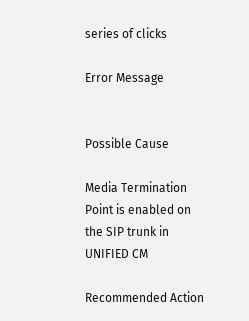series of clicks

Error Message


Possible Cause

Media Termination Point is enabled on the SIP trunk in UNIFIED CM

Recommended Action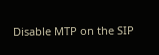Disable MTP on the SIP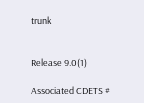trunk


Release 9.0(1)

Associated CDETS #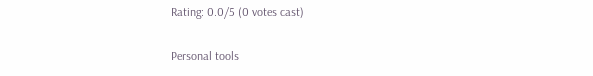Rating: 0.0/5 (0 votes cast)

Personal tools